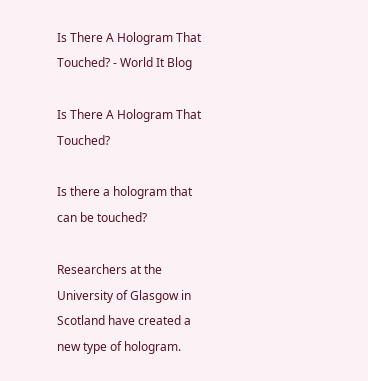Is There A Hologram That Touched? - World It Blog

Is There A Hologram That Touched?

Is there a hologram that can be touched?

Researchers at the University of Glasgow in Scotland have created a new type of hologram.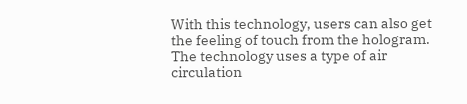With this technology, users can also get the feeling of touch from the hologram. The technology uses a type of air circulation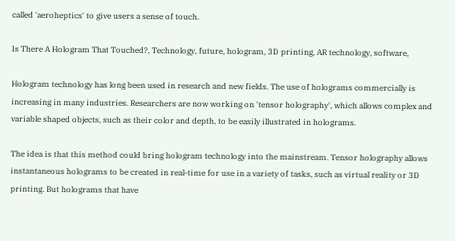called 'aeroheptics' to give users a sense of touch.

Is There A Hologram That Touched?, Technology, future, hologram, 3D printing, AR technology, software,

Hologram technology has long been used in research and new fields. The use of holograms commercially is increasing in many industries. Researchers are now working on 'tensor holography', which allows complex and variable shaped objects, such as their color and depth, to be easily illustrated in holograms.

The idea is that this method could bring hologram technology into the mainstream. Tensor holography allows instantaneous holograms to be created in real-time for use in a variety of tasks, such as virtual reality or 3D printing. But holograms that have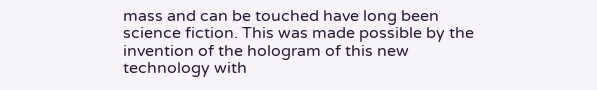mass and can be touched have long been science fiction. This was made possible by the invention of the hologram of this new technology with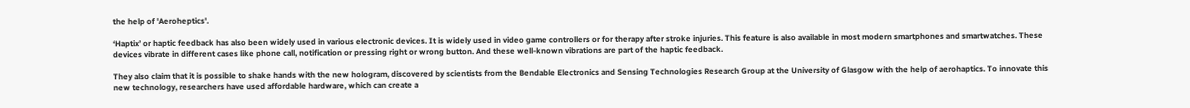the help of 'Aeroheptics'.

‘Haptix’ or haptic feedback has also been widely used in various electronic devices. It is widely used in video game controllers or for therapy after stroke injuries. This feature is also available in most modern smartphones and smartwatches. These devices vibrate in different cases like phone call, notification or pressing right or wrong button. And these well-known vibrations are part of the haptic feedback.

They also claim that it is possible to shake hands with the new hologram, discovered by scientists from the Bendable Electronics and Sensing Technologies Research Group at the University of Glasgow with the help of aerohaptics. To innovate this new technology, researchers have used affordable hardware, which can create a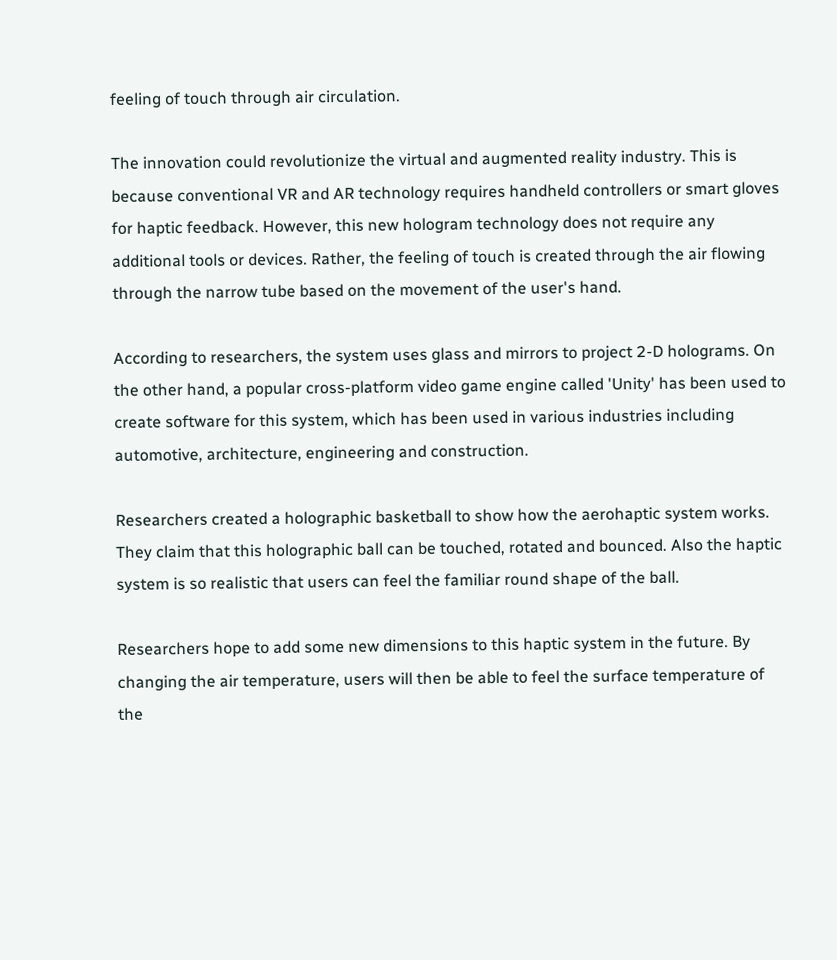feeling of touch through air circulation.

The innovation could revolutionize the virtual and augmented reality industry. This is because conventional VR and AR technology requires handheld controllers or smart gloves for haptic feedback. However, this new hologram technology does not require any additional tools or devices. Rather, the feeling of touch is created through the air flowing through the narrow tube based on the movement of the user's hand.

According to researchers, the system uses glass and mirrors to project 2-D holograms. On the other hand, a popular cross-platform video game engine called 'Unity' has been used to create software for this system, which has been used in various industries including automotive, architecture, engineering and construction.

Researchers created a holographic basketball to show how the aerohaptic system works. They claim that this holographic ball can be touched, rotated and bounced. Also the haptic system is so realistic that users can feel the familiar round shape of the ball.

Researchers hope to add some new dimensions to this haptic system in the future. By changing the air temperature, users will then be able to feel the surface temperature of the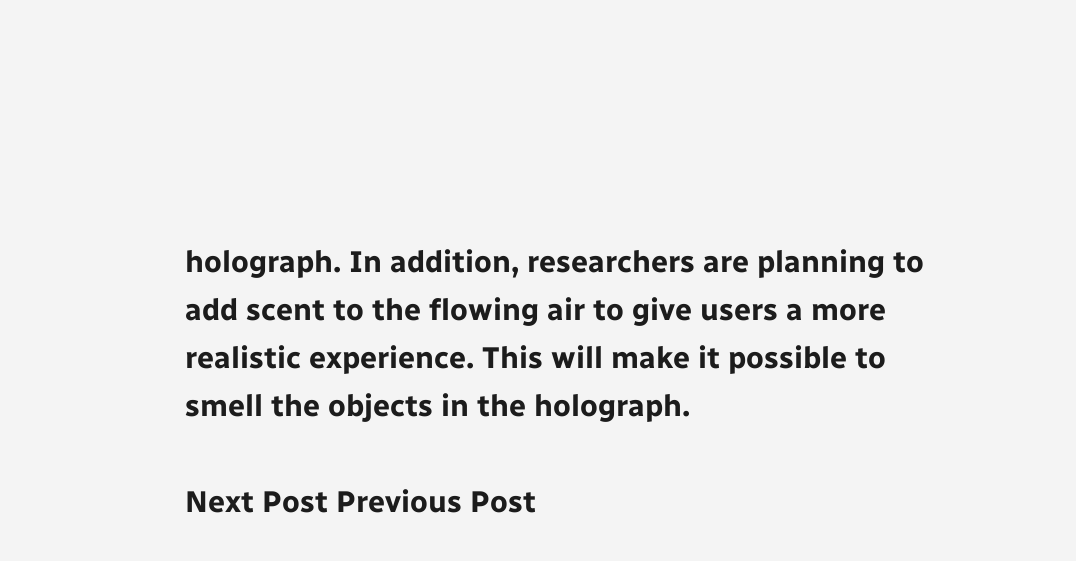holograph. In addition, researchers are planning to add scent to the flowing air to give users a more realistic experience. This will make it possible to smell the objects in the holograph.

Next Post Previous Post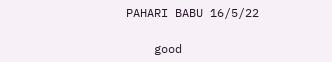PAHARI BABU 16/5/22

    good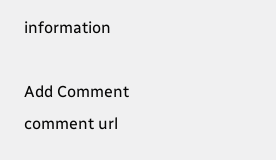information

Add Comment
comment url